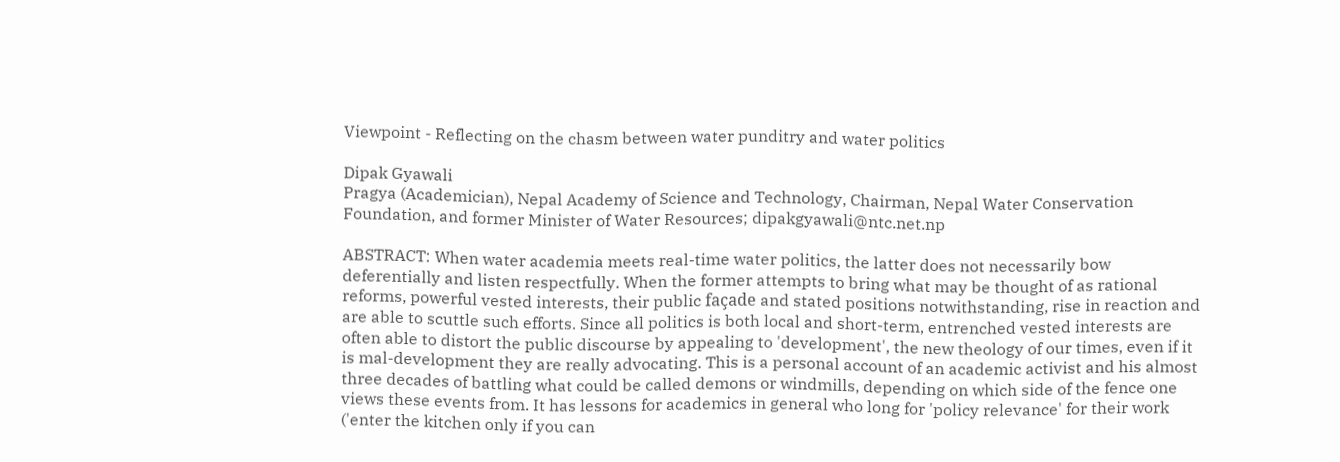Viewpoint - Reflecting on the chasm between water punditry and water politics

Dipak Gyawali
Pragya (Academician), Nepal Academy of Science and Technology, Chairman, Nepal Water Conservation Foundation, and former Minister of Water Resources; dipakgyawali@ntc.net.np

ABSTRACT: When water academia meets real-time water politics, the latter does not necessarily bow deferentially and listen respectfully. When the former attempts to bring what may be thought of as rational reforms, powerful vested interests, their public façade and stated positions notwithstanding, rise in reaction and are able to scuttle such efforts. Since all politics is both local and short-term, entrenched vested interests are often able to distort the public discourse by appealing to 'development', the new theology of our times, even if it is mal-development they are really advocating. This is a personal account of an academic activist and his almost three decades of battling what could be called demons or windmills, depending on which side of the fence one views these events from. It has lessons for academics in general who long for 'policy relevance' for their work ('enter the kitchen only if you can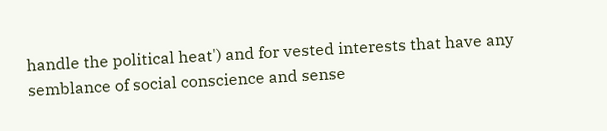handle the political heat') and for vested interests that have any semblance of social conscience and sense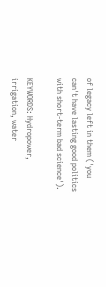of legacy left in them ('you can't have lasting good politics with short-term bad science').

KEYWORDS: Hydropower, irrigation, water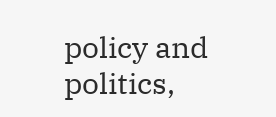policy and politics,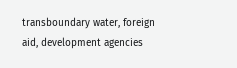transboundary water, foreign aid, development agencies